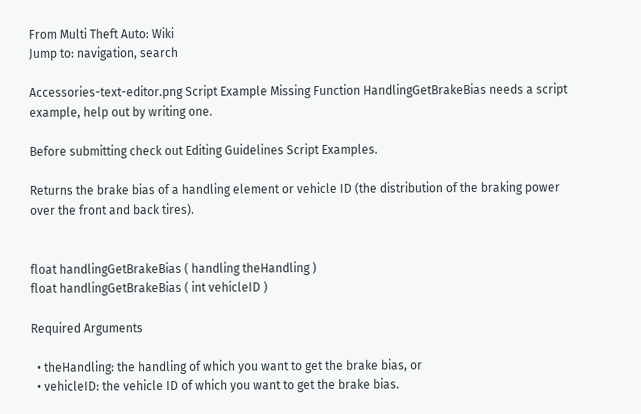From Multi Theft Auto: Wiki
Jump to: navigation, search

Accessories-text-editor.png Script Example Missing Function HandlingGetBrakeBias needs a script example, help out by writing one.

Before submitting check out Editing Guidelines Script Examples.

Returns the brake bias of a handling element or vehicle ID (the distribution of the braking power over the front and back tires).


float handlingGetBrakeBias ( handling theHandling )
float handlingGetBrakeBias ( int vehicleID )

Required Arguments

  • theHandling: the handling of which you want to get the brake bias, or
  • vehicleID: the vehicle ID of which you want to get the brake bias.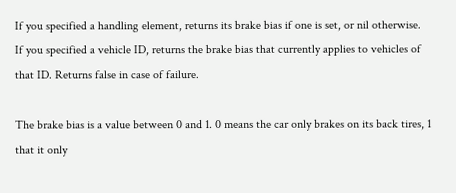If you specified a handling element, returns its brake bias if one is set, or nil otherwise. If you specified a vehicle ID, returns the brake bias that currently applies to vehicles of that ID. Returns false in case of failure.

The brake bias is a value between 0 and 1. 0 means the car only brakes on its back tires, 1 that it only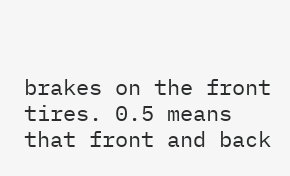brakes on the front tires. 0.5 means that front and back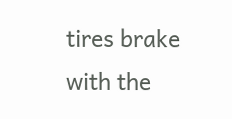tires brake with the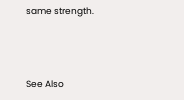same strength.



See Also